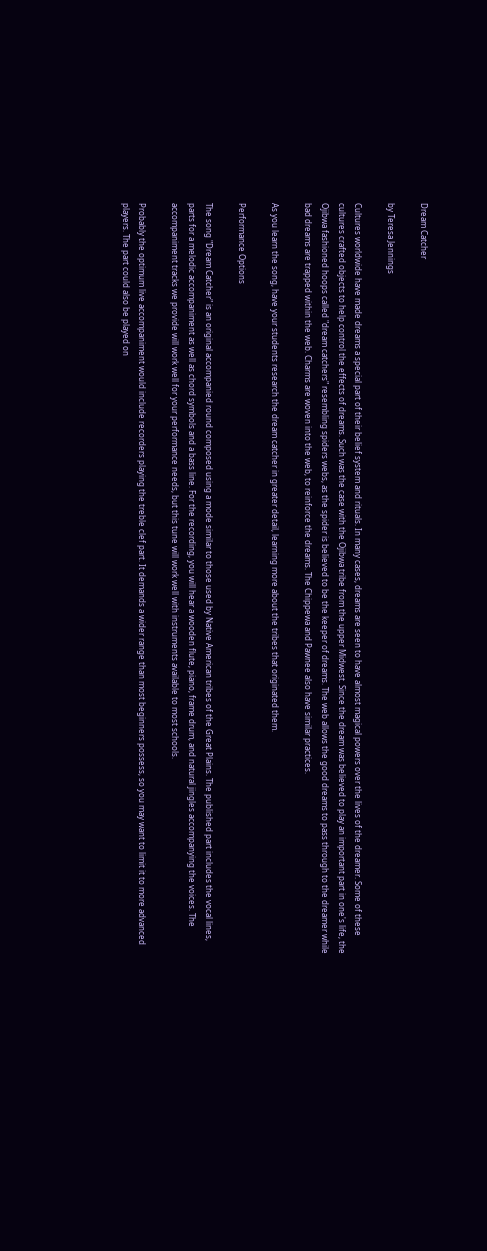Dream Catcher

by Teresa Jennings

Cultures worldwide have made dreams a special part of their belief system and rituals. In many cases, dreams are seen to have almost magical powers over the lives of the dreamer. Some of these cultures crafted objects to help control the effects of dreams. Such was the case with the Ojibwa tribe from the upper Midwest. Since the dream was believed to play an important part in one's life, the Ojibwa fashioned hoops called "dream catchers" resembling spiders webs, as the spider is believed to be the keeper of dreams. The web allows the good dreams to pass through to the dreamer while bad dreams are trapped within the web. Charms are woven into the web, to reinforce the dreams. The Chippewa and Pawnee also have similar practices.

As you learn the song, have your students research the dream catcher in greater detail, learning more about the tribes that originated them.

Performance Options

The song "Dream Catcher" is an original accompanied round composed using a mode similar to those used by Native American tribes of the Great Plains. The published part includes the vocal lines, parts for a melodic accompaniment as well as chord symbols and a bass line. For the recording, you will hear a wooden flute, piano, frame drum, and natural jingles accompanying the voices. The accompaniment tracks we provide will work well for your performance needs, but this tune will work well with instruments available to most schools.

Probably the optimum live accompaniment would include recorders playing the treble clef part. It demands a wider range than most beginners possess, so you may want to limit it to more advanced players. The part could also be played on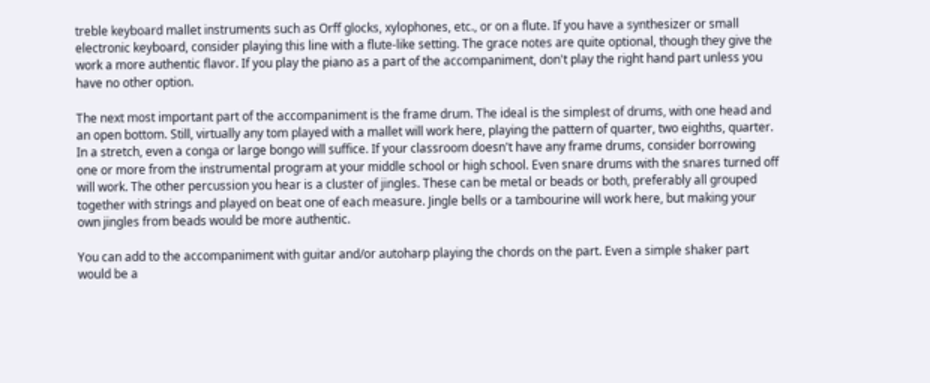treble keyboard mallet instruments such as Orff glocks, xylophones, etc., or on a flute. If you have a synthesizer or small electronic keyboard, consider playing this line with a flute-like setting. The grace notes are quite optional, though they give the work a more authentic flavor. If you play the piano as a part of the accompaniment, don't play the right hand part unless you have no other option.

The next most important part of the accompaniment is the frame drum. The ideal is the simplest of drums, with one head and an open bottom. Still, virtually any tom played with a mallet will work here, playing the pattern of quarter, two eighths, quarter. In a stretch, even a conga or large bongo will suffice. If your classroom doesn't have any frame drums, consider borrowing one or more from the instrumental program at your middle school or high school. Even snare drums with the snares turned off will work. The other percussion you hear is a cluster of jingles. These can be metal or beads or both, preferably all grouped together with strings and played on beat one of each measure. Jingle bells or a tambourine will work here, but making your own jingles from beads would be more authentic.

You can add to the accompaniment with guitar and/or autoharp playing the chords on the part. Even a simple shaker part would be a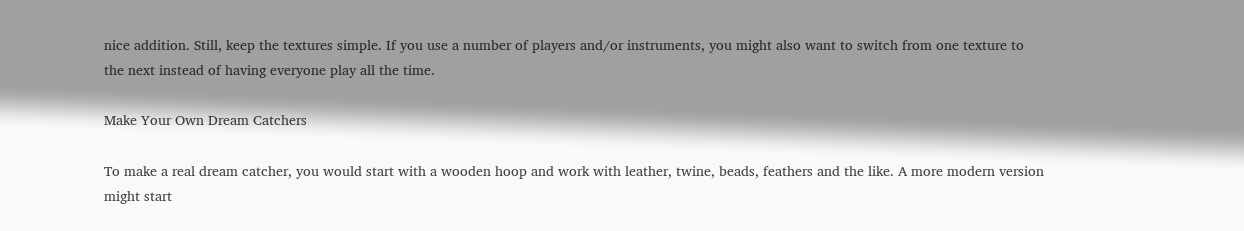nice addition. Still, keep the textures simple. If you use a number of players and/or instruments, you might also want to switch from one texture to the next instead of having everyone play all the time.

Make Your Own Dream Catchers

To make a real dream catcher, you would start with a wooden hoop and work with leather, twine, beads, feathers and the like. A more modern version might start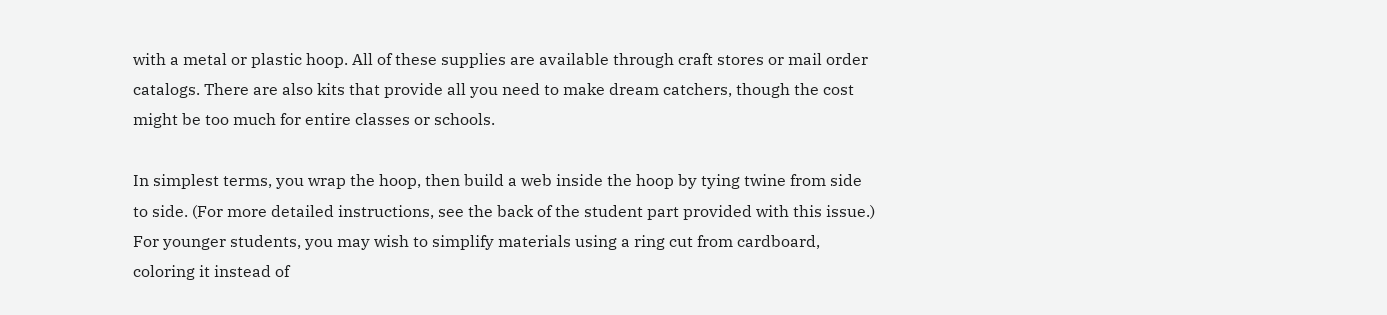with a metal or plastic hoop. All of these supplies are available through craft stores or mail order catalogs. There are also kits that provide all you need to make dream catchers, though the cost might be too much for entire classes or schools.

In simplest terms, you wrap the hoop, then build a web inside the hoop by tying twine from side to side. (For more detailed instructions, see the back of the student part provided with this issue.) For younger students, you may wish to simplify materials using a ring cut from cardboard, coloring it instead of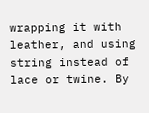wrapping it with leather, and using string instead of lace or twine. By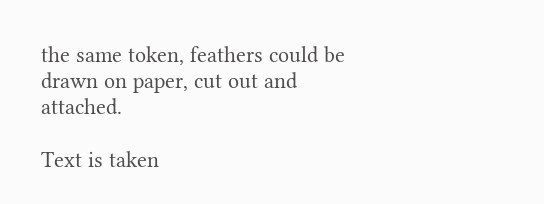the same token, feathers could be drawn on paper, cut out and attached.

Text is taken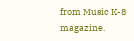from Music K-8 magazine.